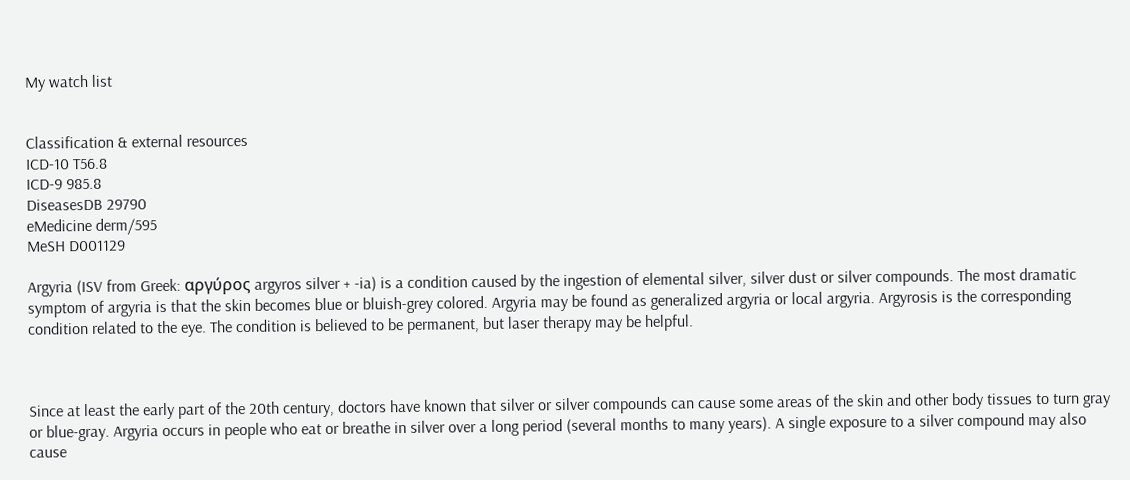My watch list


Classification & external resources
ICD-10 T56.8
ICD-9 985.8
DiseasesDB 29790
eMedicine derm/595
MeSH D001129

Argyria (ISV from Greek: αργύρος argyros silver + -ia) is a condition caused by the ingestion of elemental silver, silver dust or silver compounds. The most dramatic symptom of argyria is that the skin becomes blue or bluish-grey colored. Argyria may be found as generalized argyria or local argyria. Argyrosis is the corresponding condition related to the eye. The condition is believed to be permanent, but laser therapy may be helpful.



Since at least the early part of the 20th century, doctors have known that silver or silver compounds can cause some areas of the skin and other body tissues to turn gray or blue-gray. Argyria occurs in people who eat or breathe in silver over a long period (several months to many years). A single exposure to a silver compound may also cause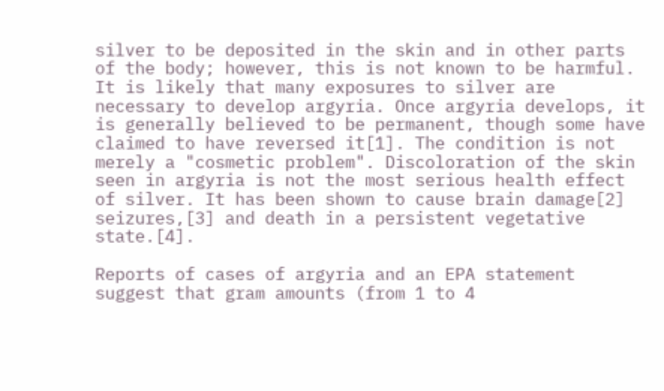silver to be deposited in the skin and in other parts of the body; however, this is not known to be harmful. It is likely that many exposures to silver are necessary to develop argyria. Once argyria develops, it is generally believed to be permanent, though some have claimed to have reversed it[1]. The condition is not merely a "cosmetic problem". Discoloration of the skin seen in argyria is not the most serious health effect of silver. It has been shown to cause brain damage[2] seizures,[3] and death in a persistent vegetative state.[4].

Reports of cases of argyria and an EPA statement suggest that gram amounts (from 1 to 4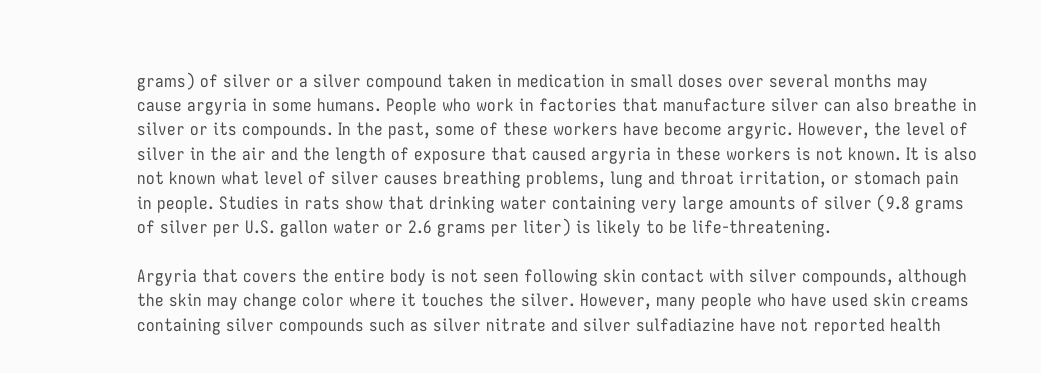grams) of silver or a silver compound taken in medication in small doses over several months may cause argyria in some humans. People who work in factories that manufacture silver can also breathe in silver or its compounds. In the past, some of these workers have become argyric. However, the level of silver in the air and the length of exposure that caused argyria in these workers is not known. It is also not known what level of silver causes breathing problems, lung and throat irritation, or stomach pain in people. Studies in rats show that drinking water containing very large amounts of silver (9.8 grams of silver per U.S. gallon water or 2.6 grams per liter) is likely to be life-threatening.

Argyria that covers the entire body is not seen following skin contact with silver compounds, although the skin may change color where it touches the silver. However, many people who have used skin creams containing silver compounds such as silver nitrate and silver sulfadiazine have not reported health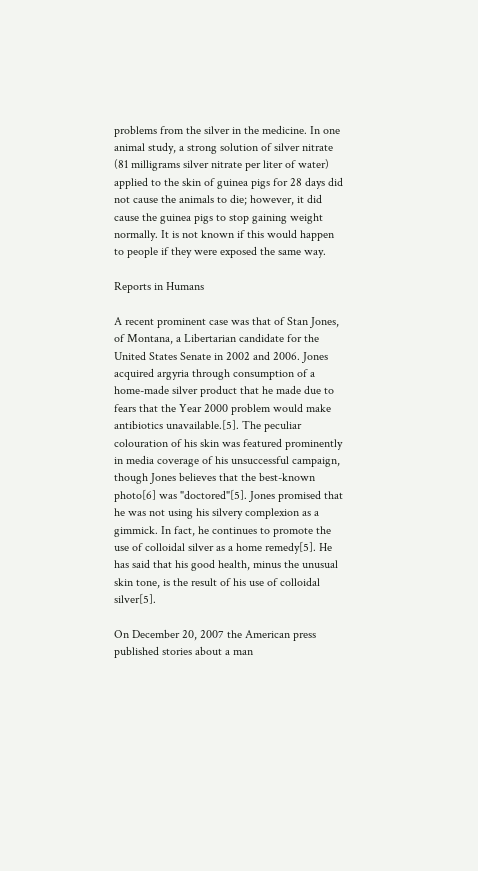problems from the silver in the medicine. In one animal study, a strong solution of silver nitrate (81 milligrams silver nitrate per liter of water) applied to the skin of guinea pigs for 28 days did not cause the animals to die; however, it did cause the guinea pigs to stop gaining weight normally. It is not known if this would happen to people if they were exposed the same way.

Reports in Humans

A recent prominent case was that of Stan Jones, of Montana, a Libertarian candidate for the United States Senate in 2002 and 2006. Jones acquired argyria through consumption of a home-made silver product that he made due to fears that the Year 2000 problem would make antibiotics unavailable.[5]. The peculiar colouration of his skin was featured prominently in media coverage of his unsuccessful campaign, though Jones believes that the best-known photo[6] was "doctored"[5]. Jones promised that he was not using his silvery complexion as a gimmick. In fact, he continues to promote the use of colloidal silver as a home remedy[5]. He has said that his good health, minus the unusual skin tone, is the result of his use of colloidal silver[5].

On December 20, 2007 the American press published stories about a man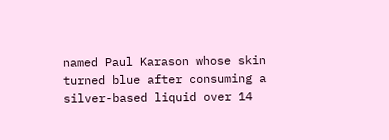named Paul Karason whose skin turned blue after consuming a silver-based liquid over 14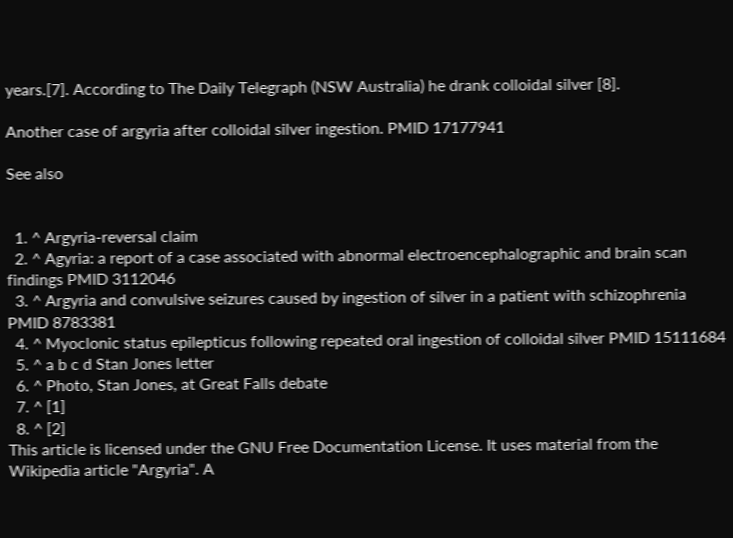years.[7]. According to The Daily Telegraph (NSW Australia) he drank colloidal silver [8].

Another case of argyria after colloidal silver ingestion. PMID 17177941

See also


  1. ^ Argyria-reversal claim
  2. ^ Agyria: a report of a case associated with abnormal electroencephalographic and brain scan findings PMID 3112046
  3. ^ Argyria and convulsive seizures caused by ingestion of silver in a patient with schizophrenia PMID 8783381
  4. ^ Myoclonic status epilepticus following repeated oral ingestion of colloidal silver PMID 15111684
  5. ^ a b c d Stan Jones letter
  6. ^ Photo, Stan Jones, at Great Falls debate
  7. ^ [1]
  8. ^ [2]
This article is licensed under the GNU Free Documentation License. It uses material from the Wikipedia article "Argyria". A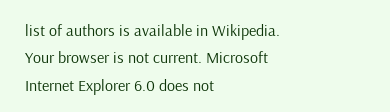list of authors is available in Wikipedia.
Your browser is not current. Microsoft Internet Explorer 6.0 does not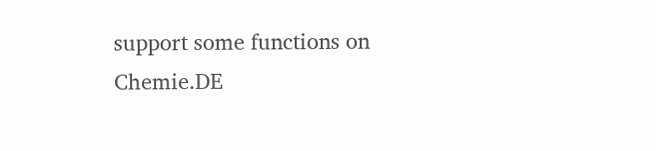support some functions on Chemie.DE